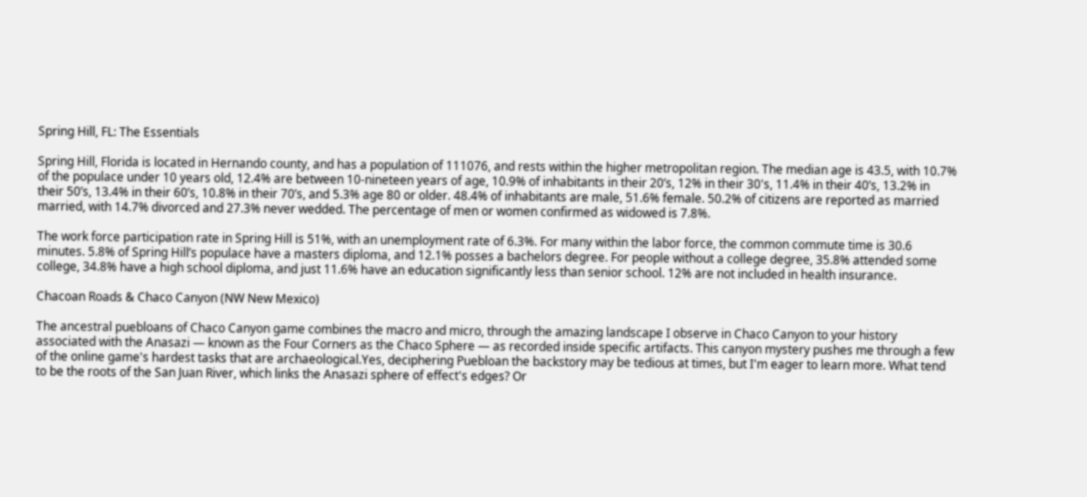Spring Hill, FL: The Essentials

Spring Hill, Florida is located in Hernando county, and has a population of 111076, and rests within the higher metropolitan region. The median age is 43.5, with 10.7% of the populace under 10 years old, 12.4% are between 10-nineteen years of age, 10.9% of inhabitants in their 20’s, 12% in their 30's, 11.4% in their 40’s, 13.2% in their 50’s, 13.4% in their 60’s, 10.8% in their 70’s, and 5.3% age 80 or older. 48.4% of inhabitants are male, 51.6% female. 50.2% of citizens are reported as married married, with 14.7% divorced and 27.3% never wedded. The percentage of men or women confirmed as widowed is 7.8%.

The work force participation rate in Spring Hill is 51%, with an unemployment rate of 6.3%. For many within the labor force, the common commute time is 30.6 minutes. 5.8% of Spring Hill’s populace have a masters diploma, and 12.1% posses a bachelors degree. For people without a college degree, 35.8% attended some college, 34.8% have a high school diploma, and just 11.6% have an education significantly less than senior school. 12% are not included in health insurance.

Chacoan Roads & Chaco Canyon (NW New Mexico)

The ancestral puebloans of Chaco Canyon game combines the macro and micro, through the amazing landscape I observe in Chaco Canyon to your history associated with the Anasazi — known as the Four Corners as the Chaco Sphere — as recorded inside specific artifacts. This canyon mystery pushes me through a few of the online game's hardest tasks that are archaeological.Yes, deciphering Puebloan the backstory may be tedious at times, but I'm eager to learn more. What tend to be the roots of the San Juan River, which links the Anasazi sphere of effect's edges? Or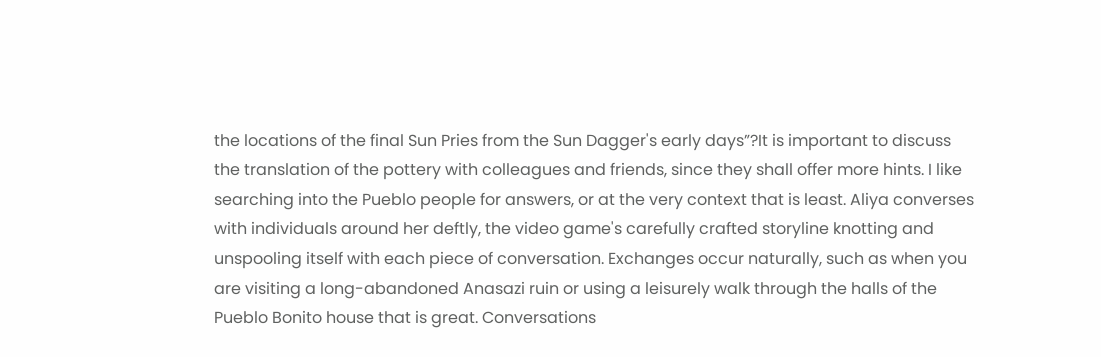the locations of the final Sun Pries from the Sun Dagger's early days”?It is important to discuss the translation of the pottery with colleagues and friends, since they shall offer more hints. I like searching into the Pueblo people for answers, or at the very context that is least. Aliya converses with individuals around her deftly, the video game's carefully crafted storyline knotting and unspooling itself with each piece of conversation. Exchanges occur naturally, such as when you are visiting a long-abandoned Anasazi ruin or using a leisurely walk through the halls of the Pueblo Bonito house that is great. Conversations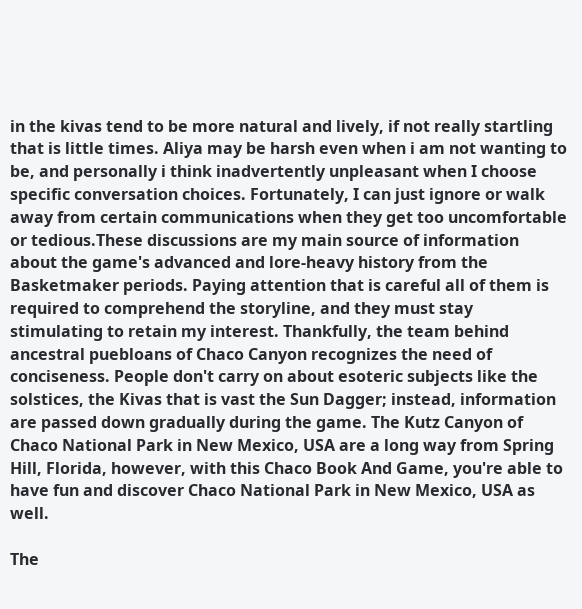in the kivas tend to be more natural and lively, if not really startling that is little times. Aliya may be harsh even when i am not wanting to be, and personally i think inadvertently unpleasant when I choose specific conversation choices. Fortunately, I can just ignore or walk away from certain communications when they get too uncomfortable or tedious.These discussions are my main source of information about the game's advanced and lore-heavy history from the Basketmaker periods. Paying attention that is careful all of them is required to comprehend the storyline, and they must stay stimulating to retain my interest. Thankfully, the team behind ancestral puebloans of Chaco Canyon recognizes the need of conciseness. People don't carry on about esoteric subjects like the solstices, the Kivas that is vast the Sun Dagger; instead, information are passed down gradually during the game. The Kutz Canyon of Chaco National Park in New Mexico, USA are a long way from Spring Hill, Florida, however, with this Chaco Book And Game, you're able to have fun and discover Chaco National Park in New Mexico, USA as well.

The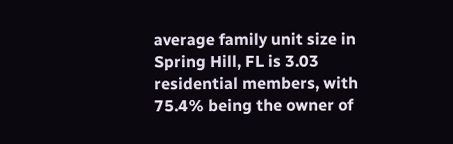average family unit size in Spring Hill, FL is 3.03 residential members, with 75.4% being the owner of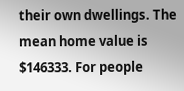their own dwellings. The mean home value is $146333. For people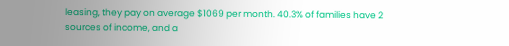leasing, they pay on average $1069 per month. 40.3% of families have 2 sources of income, and a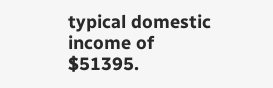typical domestic income of $51395.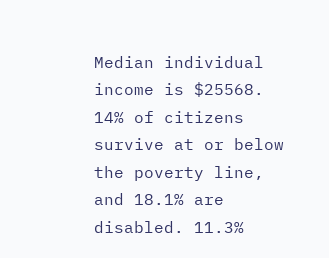Median individual income is $25568. 14% of citizens survive at or below the poverty line, and 18.1% are disabled. 11.3%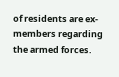of residents are ex-members regarding the armed forces.